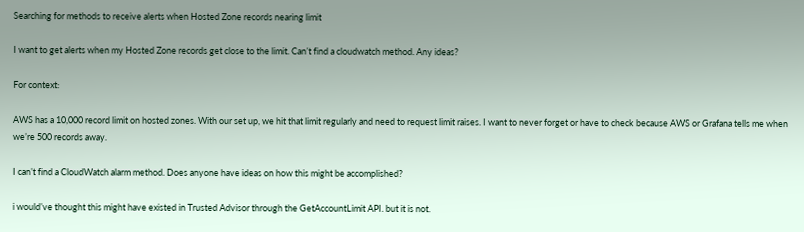Searching for methods to receive alerts when Hosted Zone records nearing limit

I want to get alerts when my Hosted Zone records get close to the limit. Can’t find a cloudwatch method. Any ideas?

For context:

AWS has a 10,000 record limit on hosted zones. With our set up, we hit that limit regularly and need to request limit raises. I want to never forget or have to check because AWS or Grafana tells me when we’re 500 records away.

I can’t find a CloudWatch alarm method. Does anyone have ideas on how this might be accomplished?

i would’ve thought this might have existed in Trusted Advisor through the GetAccountLimit API. but it is not.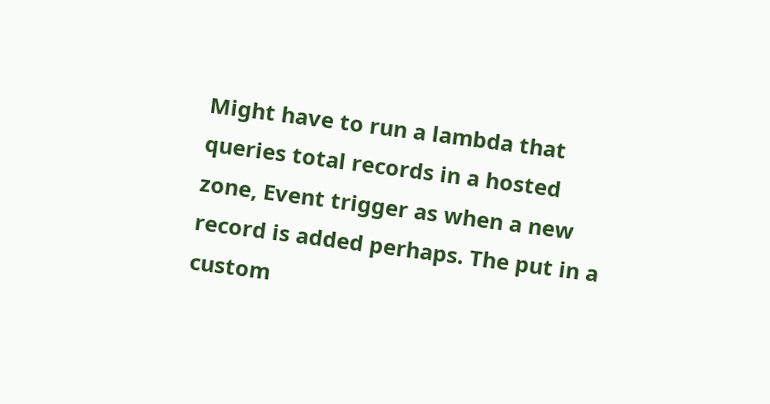Might have to run a lambda that queries total records in a hosted zone, Event trigger as when a new record is added perhaps. The put in a custom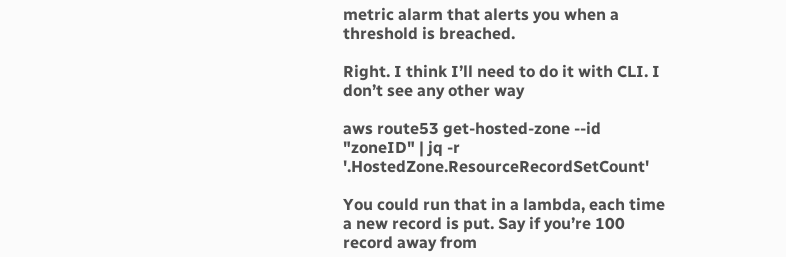metric alarm that alerts you when a threshold is breached.

Right. I think I’ll need to do it with CLI. I don’t see any other way

aws route53 get-hosted-zone --id "zoneID" | jq -r '.HostedZone.ResourceRecordSetCount'

You could run that in a lambda, each time a new record is put. Say if you’re 100 record away from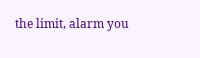the limit, alarm you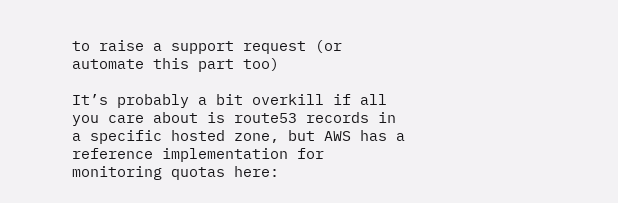to raise a support request (or automate this part too)

It’s probably a bit overkill if all you care about is route53 records in a specific hosted zone, but AWS has a reference implementation for monitoring quotas here: